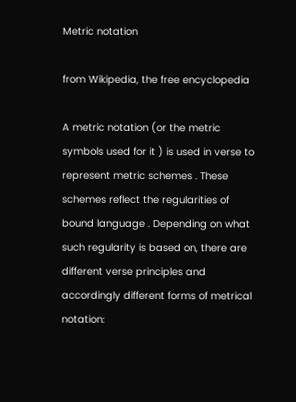Metric notation

from Wikipedia, the free encyclopedia

A metric notation (or the metric symbols used for it ) is used in verse to represent metric schemes . These schemes reflect the regularities of bound language . Depending on what such regularity is based on, there are different verse principles and accordingly different forms of metrical notation: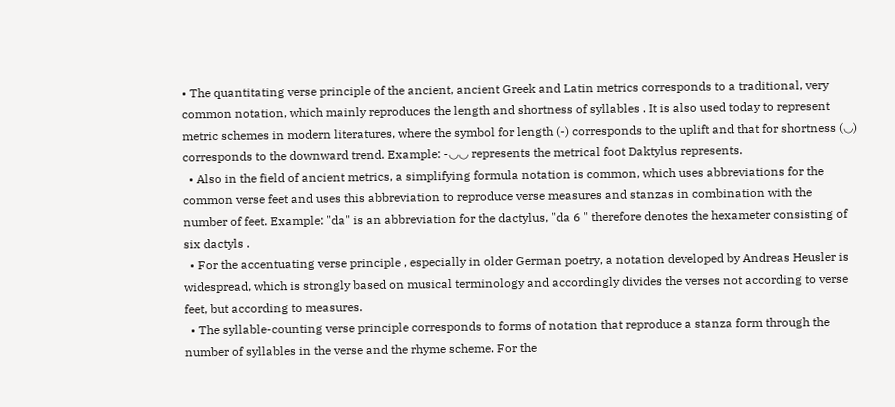• The quantitating verse principle of the ancient, ancient Greek and Latin metrics corresponds to a traditional, very common notation, which mainly reproduces the length and shortness of syllables . It is also used today to represent metric schemes in modern literatures, where the symbol for length (-) corresponds to the uplift and that for shortness (◡) corresponds to the downward trend. Example: -◡◡ represents the metrical foot Daktylus represents.
  • Also in the field of ancient metrics, a simplifying formula notation is common, which uses abbreviations for the common verse feet and uses this abbreviation to reproduce verse measures and stanzas in combination with the number of feet. Example: "da" is an abbreviation for the dactylus, "da 6 " therefore denotes the hexameter consisting of six dactyls .
  • For the accentuating verse principle , especially in older German poetry, a notation developed by Andreas Heusler is widespread, which is strongly based on musical terminology and accordingly divides the verses not according to verse feet, but according to measures.
  • The syllable-counting verse principle corresponds to forms of notation that reproduce a stanza form through the number of syllables in the verse and the rhyme scheme. For the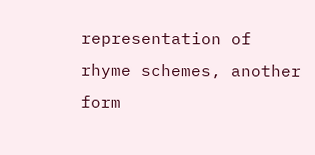representation of rhyme schemes, another form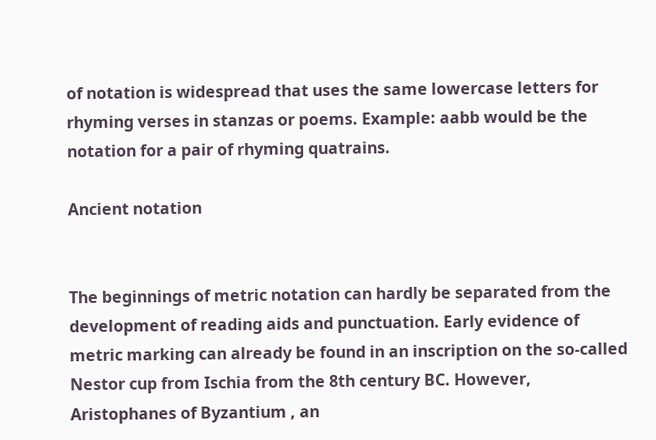of notation is widespread that uses the same lowercase letters for rhyming verses in stanzas or poems. Example: aabb would be the notation for a pair of rhyming quatrains.

Ancient notation


The beginnings of metric notation can hardly be separated from the development of reading aids and punctuation. Early evidence of metric marking can already be found in an inscription on the so-called Nestor cup from Ischia from the 8th century BC. However, Aristophanes of Byzantium , an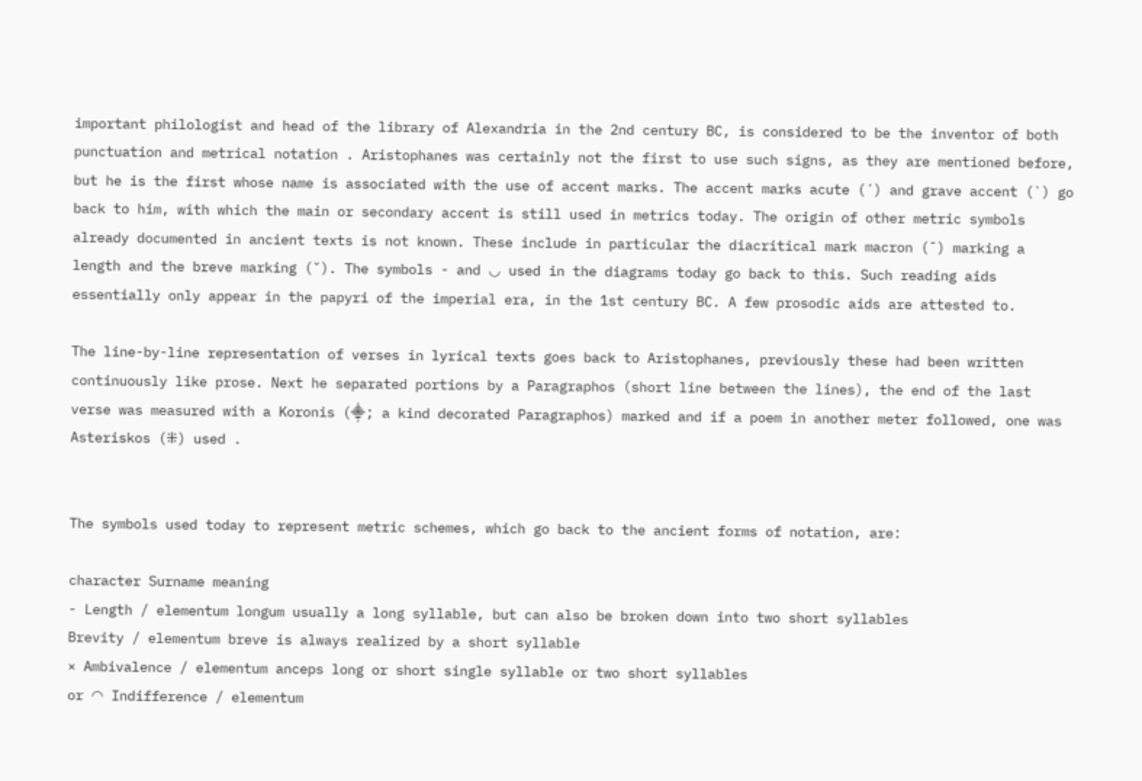important philologist and head of the library of Alexandria in the 2nd century BC, is considered to be the inventor of both punctuation and metrical notation . Aristophanes was certainly not the first to use such signs, as they are mentioned before, but he is the first whose name is associated with the use of accent marks. The accent marks acute (´) and grave accent (`) go back to him, with which the main or secondary accent is still used in metrics today. The origin of other metric symbols already documented in ancient texts is not known. These include in particular the diacritical mark macron (¯) marking a length and the breve marking (˘). The symbols - and ◡ used in the diagrams today go back to this. Such reading aids essentially only appear in the papyri of the imperial era, in the 1st century BC. A few prosodic aids are attested to.

The line-by-line representation of verses in lyrical texts goes back to Aristophanes, previously these had been written continuously like prose. Next he separated portions by a Paragraphos (short line between the lines), the end of the last verse was measured with a Koronis (⸎; a kind decorated Paragraphos) marked and if a poem in another meter followed, one was Asteriskos (⁜) used .


The symbols used today to represent metric schemes, which go back to the ancient forms of notation, are:

character Surname meaning
- Length / elementum longum usually a long syllable, but can also be broken down into two short syllables
Brevity / elementum breve is always realized by a short syllable
× Ambivalence / elementum anceps long or short single syllable or two short syllables
or ◠ Indifference / elementum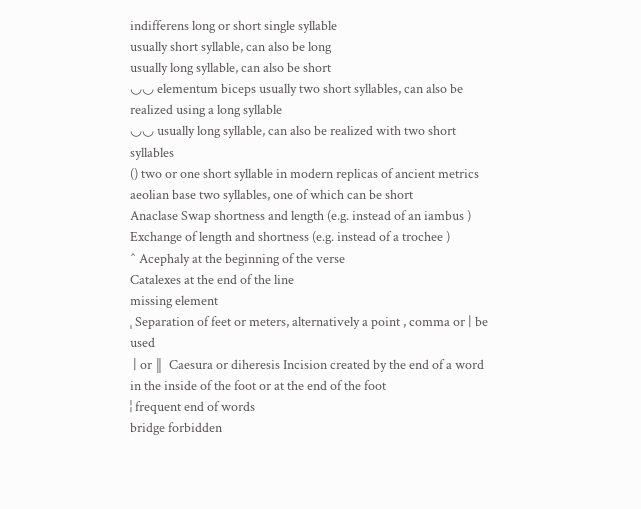indifferens long or short single syllable
usually short syllable, can also be long
usually long syllable, can also be short
◡◡ elementum biceps usually two short syllables, can also be realized using a long syllable
◡◡ usually long syllable, can also be realized with two short syllables
() two or one short syllable in modern replicas of ancient metrics
aeolian base two syllables, one of which can be short
Anaclase Swap shortness and length (e.g. instead of an iambus )
Exchange of length and shortness (e.g. instead of a trochee )
^ Acephaly at the beginning of the verse
Catalexes at the end of the line
missing element
ˌ Separation of feet or meters, alternatively a point , comma or | be used
 | or ‖  Caesura or diheresis Incision created by the end of a word in the inside of the foot or at the end of the foot
¦ frequent end of words
bridge forbidden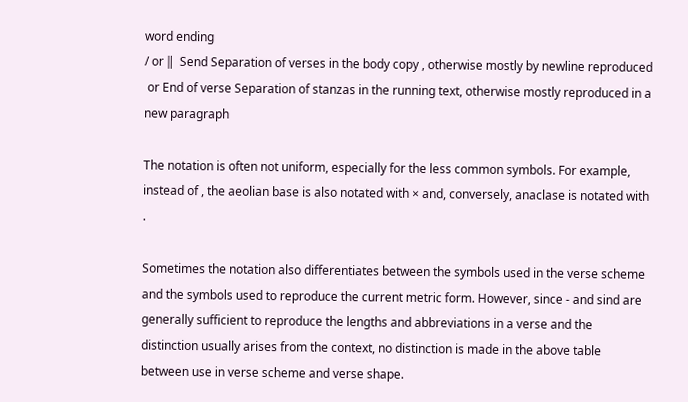word ending
/ or ‖  Send Separation of verses in the body copy , otherwise mostly by newline reproduced
 or End of verse Separation of stanzas in the running text, otherwise mostly reproduced in a new paragraph

The notation is often not uniform, especially for the less common symbols. For example, instead of , the aeolian base is also notated with × and, conversely, anaclase is notated with .

Sometimes the notation also differentiates between the symbols used in the verse scheme and the symbols used to reproduce the current metric form. However, since - and sind are generally sufficient to reproduce the lengths and abbreviations in a verse and the distinction usually arises from the context, no distinction is made in the above table between use in verse scheme and verse shape.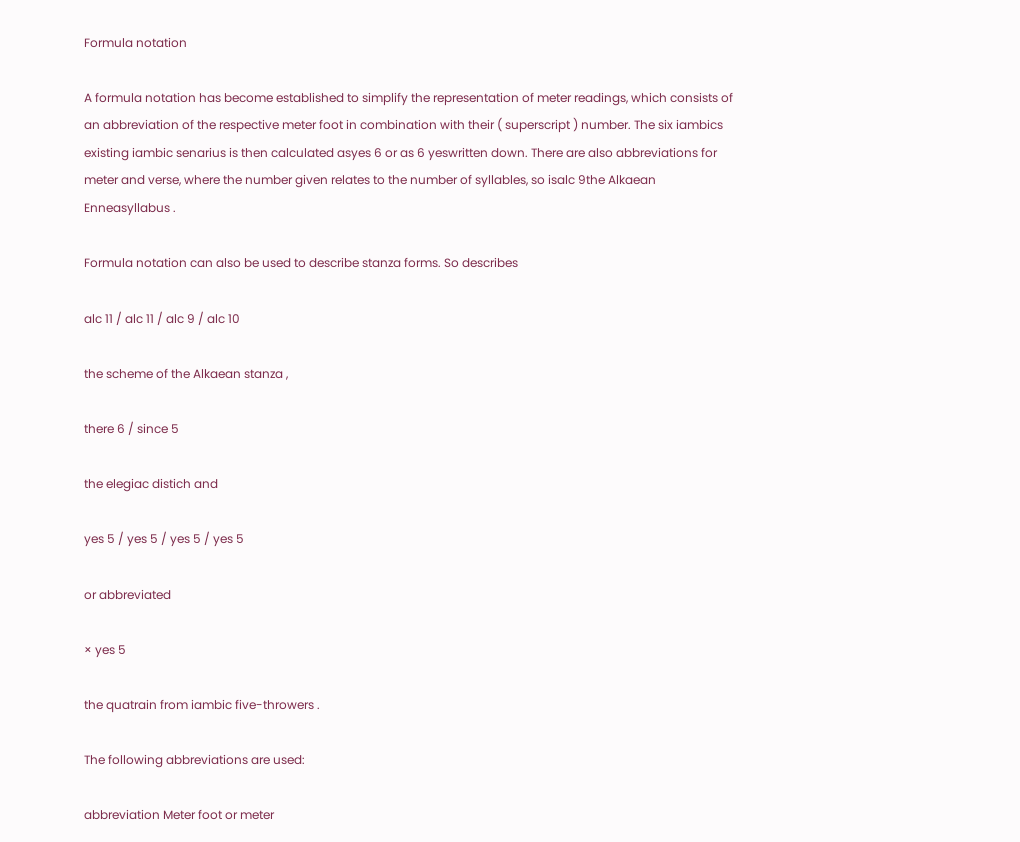Formula notation

A formula notation has become established to simplify the representation of meter readings, which consists of an abbreviation of the respective meter foot in combination with their ( superscript ) number. The six iambics existing iambic senarius is then calculated asyes 6 or as 6 yeswritten down. There are also abbreviations for meter and verse, where the number given relates to the number of syllables, so isalc 9the Alkaean Enneasyllabus .

Formula notation can also be used to describe stanza forms. So describes

alc 11 / alc 11 / alc 9 / alc 10

the scheme of the Alkaean stanza ,

there 6 / since 5

the elegiac distich and

yes 5 / yes 5 / yes 5 / yes 5

or abbreviated

× yes 5

the quatrain from iambic five-throwers .

The following abbreviations are used:

abbreviation Meter foot or meter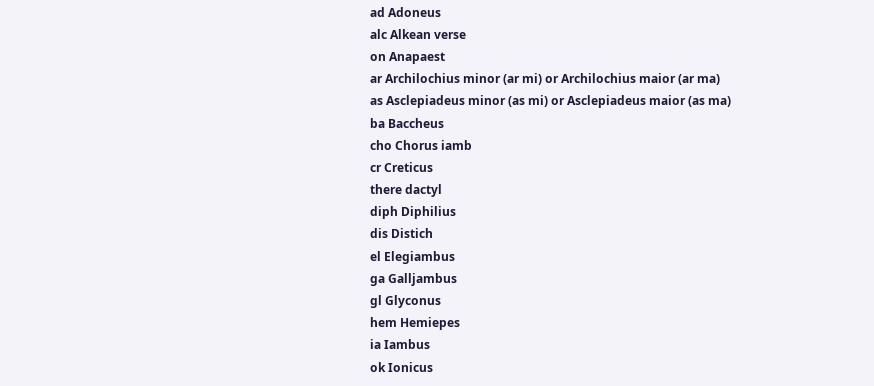ad Adoneus
alc Alkean verse
on Anapaest
ar Archilochius minor (ar mi) or Archilochius maior (ar ma)
as Asclepiadeus minor (as mi) or Asclepiadeus maior (as ma)
ba Baccheus
cho Chorus iamb
cr Creticus
there dactyl
diph Diphilius
dis Distich
el Elegiambus
ga Galljambus
gl Glyconus
hem Hemiepes
ia Iambus
ok Ionicus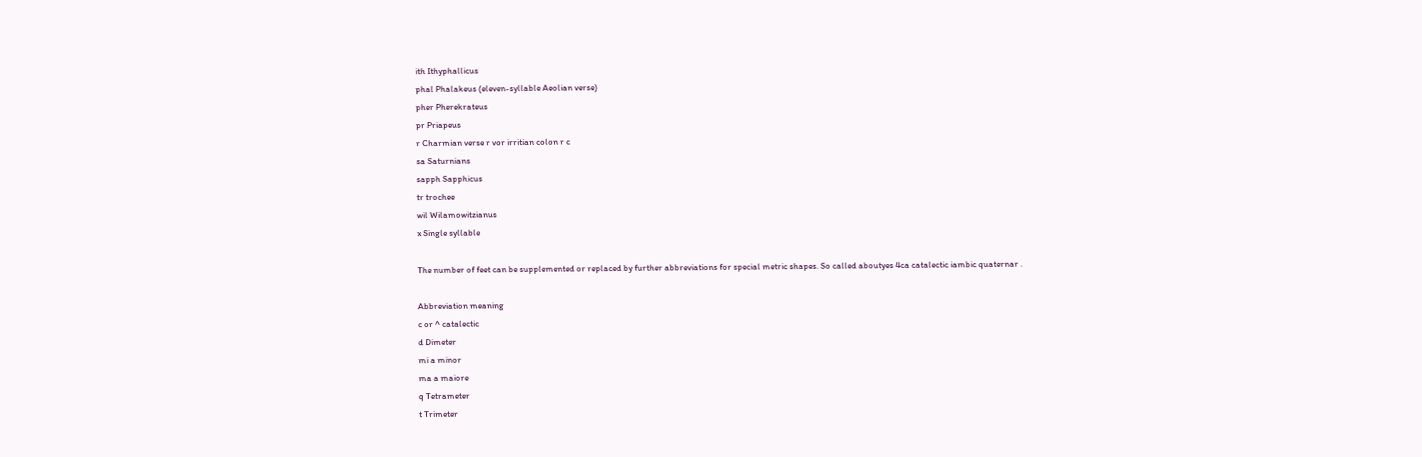ith Ithyphallicus
phal Phalakeus (eleven-syllable Aeolian verse)
pher Pherekrateus
pr Priapeus
r Charmian verse r vor irritian colon r c
sa Saturnians
sapph Sapphicus
tr trochee
wil Wilamowitzianus
x Single syllable

The number of feet can be supplemented or replaced by further abbreviations for special metric shapes. So called aboutyes 4ca catalectic iambic quaternar .

Abbreviation meaning
c or ^ catalectic
d Dimeter
mi a minor
ma a maiore
q Tetrameter
t Trimeter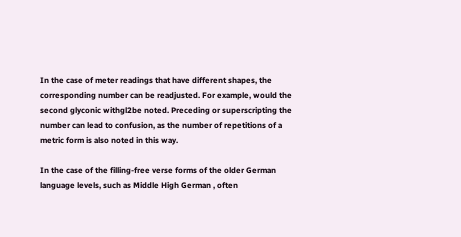In the case of meter readings that have different shapes, the corresponding number can be readjusted. For example, would the second glyconic withgl2be noted. Preceding or superscripting the number can lead to confusion, as the number of repetitions of a metric form is also noted in this way.

In the case of the filling-free verse forms of the older German language levels, such as Middle High German , often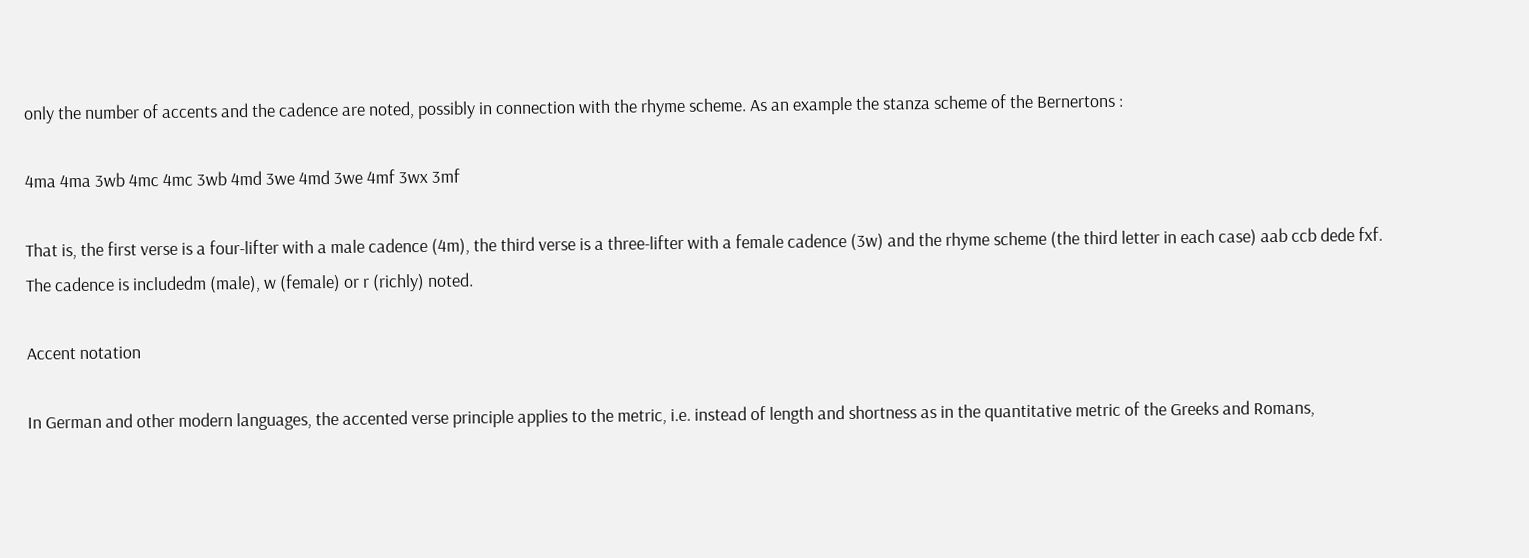only the number of accents and the cadence are noted, possibly in connection with the rhyme scheme. As an example the stanza scheme of the Bernertons :

4ma 4ma 3wb 4mc 4mc 3wb 4md 3we 4md 3we 4mf 3wx 3mf

That is, the first verse is a four-lifter with a male cadence (4m), the third verse is a three-lifter with a female cadence (3w) and the rhyme scheme (the third letter in each case) aab ccb dede fxf. The cadence is includedm (male), w (female) or r (richly) noted.

Accent notation

In German and other modern languages, the accented verse principle applies to the metric, i.e. instead of length and shortness as in the quantitative metric of the Greeks and Romans,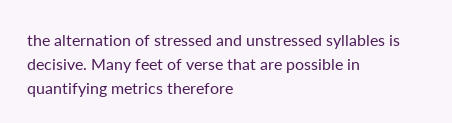the alternation of stressed and unstressed syllables is decisive. Many feet of verse that are possible in quantifying metrics therefore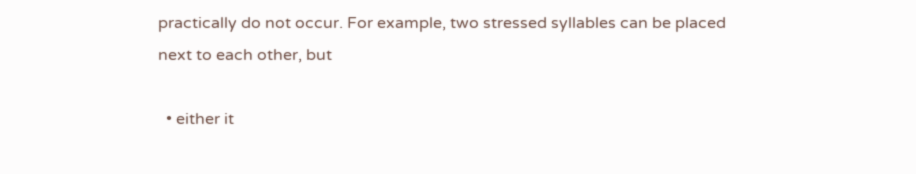practically do not occur. For example, two stressed syllables can be placed next to each other, but

  • either it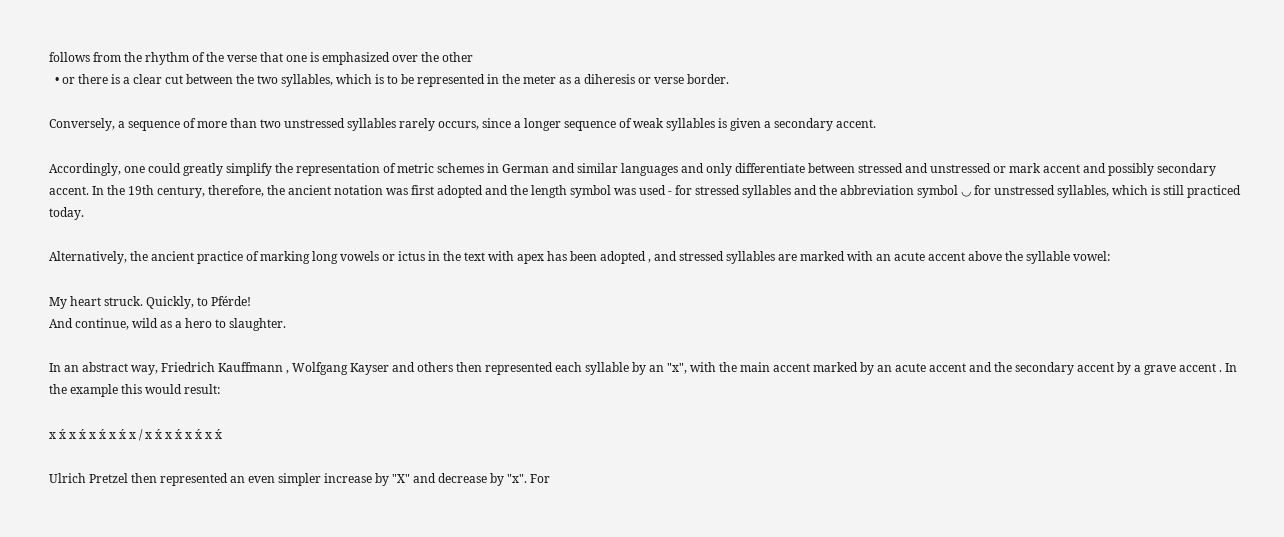follows from the rhythm of the verse that one is emphasized over the other
  • or there is a clear cut between the two syllables, which is to be represented in the meter as a diheresis or verse border.

Conversely, a sequence of more than two unstressed syllables rarely occurs, since a longer sequence of weak syllables is given a secondary accent.

Accordingly, one could greatly simplify the representation of metric schemes in German and similar languages and only differentiate between stressed and unstressed or mark accent and possibly secondary accent. In the 19th century, therefore, the ancient notation was first adopted and the length symbol was used - for stressed syllables and the abbreviation symbol ◡ for unstressed syllables, which is still practiced today.

Alternatively, the ancient practice of marking long vowels or ictus in the text with apex has been adopted , and stressed syllables are marked with an acute accent above the syllable vowel:

My heart struck. Quickly, to Pférde!
And continue, wild as a hero to slaughter.

In an abstract way, Friedrich Kauffmann , Wolfgang Kayser and others then represented each syllable by an "x", with the main accent marked by an acute accent and the secondary accent by a grave accent . In the example this would result:

x x́ x x́ x x́ x x́ x / x x́ x x́ x x́ x x́

Ulrich Pretzel then represented an even simpler increase by "X" and decrease by "x". For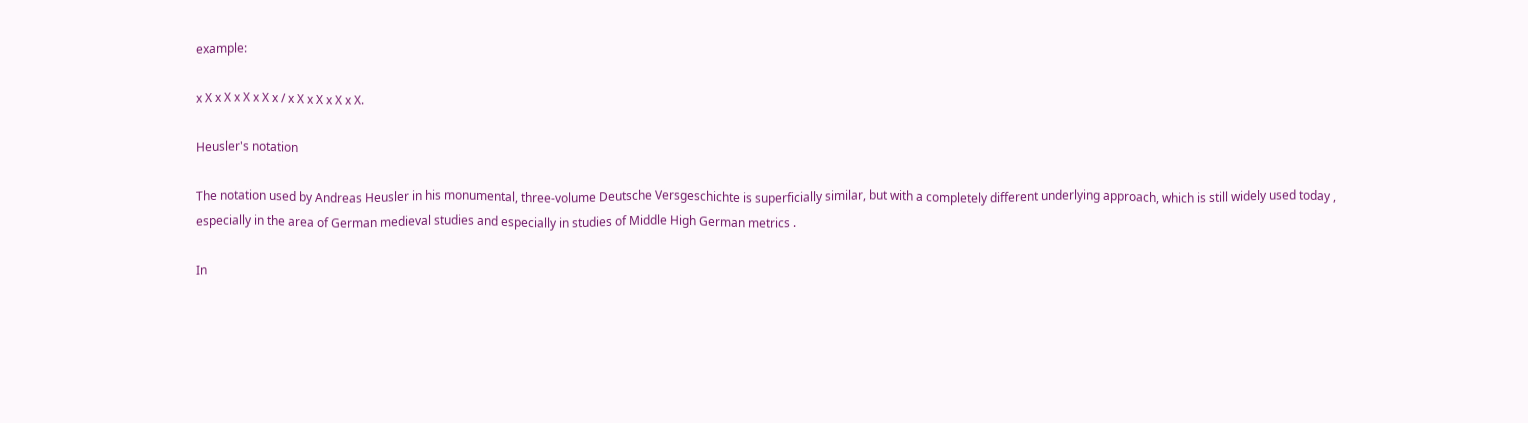example:

x X x X x X x X x / x X x X x X x X.

Heusler's notation

The notation used by Andreas Heusler in his monumental, three-volume Deutsche Versgeschichte is superficially similar, but with a completely different underlying approach, which is still widely used today , especially in the area of German medieval studies and especially in studies of Middle High German metrics .

In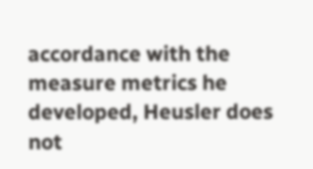accordance with the measure metrics he developed, Heusler does not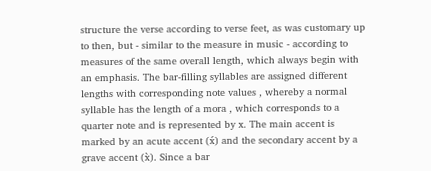structure the verse according to verse feet, as was customary up to then, but - similar to the measure in music - according to measures of the same overall length, which always begin with an emphasis. The bar-filling syllables are assigned different lengths with corresponding note values , whereby a normal syllable has the length of a mora , which corresponds to a quarter note and is represented by x. The main accent is marked by an acute accent (x́) and the secondary accent by a grave accent (x̀). Since a bar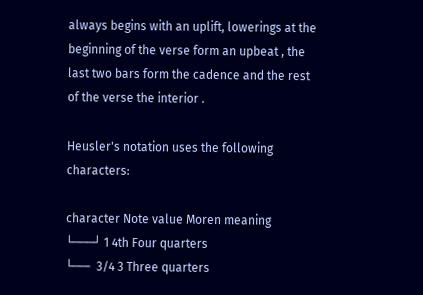always begins with an uplift, lowerings at the beginning of the verse form an upbeat , the last two bars form the cadence and the rest of the verse the interior .

Heusler's notation uses the following characters:

character Note value Moren meaning
└───┘ 1 4th Four quarters
└──╴ 3/4 3 Three quarters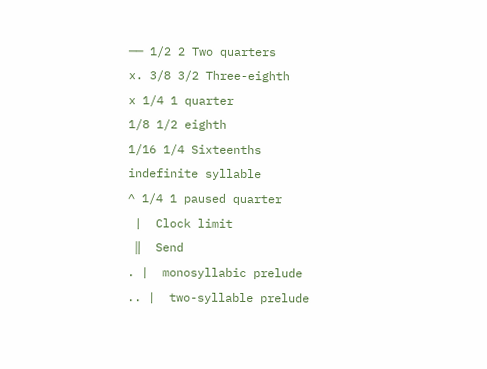── 1/2 2 Two quarters
x. 3/8 3/2 Three-eighth
x 1/4 1 quarter
1/8 1/2 eighth
1/16 1/4 Sixteenths
indefinite syllable
^ 1/4 1 paused quarter
 |  Clock limit
 ‖  Send
. |  monosyllabic prelude
.. |  two-syllable prelude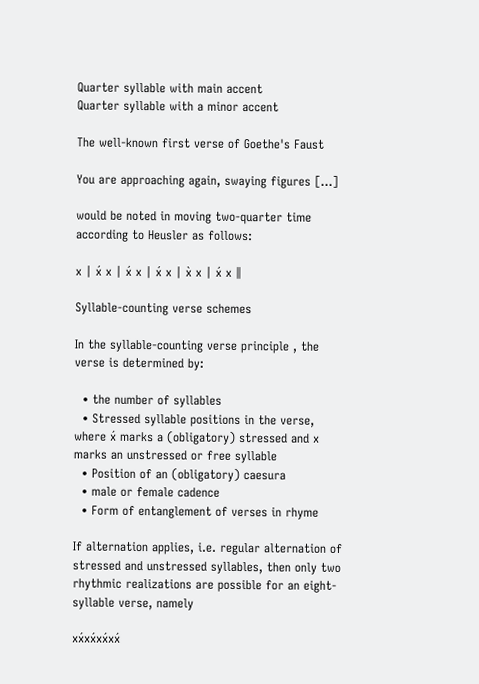Quarter syllable with main accent
Quarter syllable with a minor accent

The well-known first verse of Goethe's Faust

You are approaching again, swaying figures [...]

would be noted in moving two-quarter time according to Heusler as follows:

x | x́ x | x́ x | x́ x | x̀ x | x́ x ‖

Syllable-counting verse schemes

In the syllable-counting verse principle , the verse is determined by:

  • the number of syllables
  • Stressed syllable positions in the verse, where x́ marks a (obligatory) stressed and x marks an unstressed or free syllable
  • Position of an (obligatory) caesura
  • male or female cadence
  • Form of entanglement of verses in rhyme

If alternation applies, i.e. regular alternation of stressed and unstressed syllables, then only two rhythmic realizations are possible for an eight-syllable verse, namely

xx́xx́xx́xx́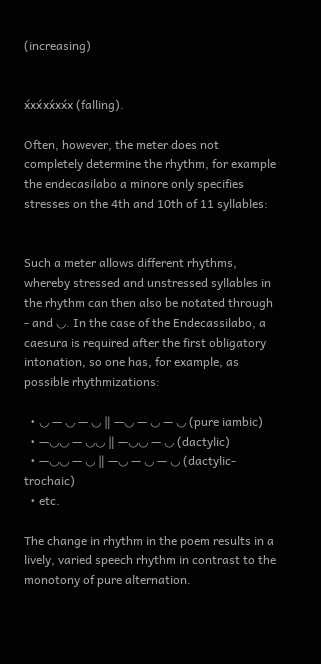(increasing)


x́xx́xx́xx́x (falling).

Often, however, the meter does not completely determine the rhythm, for example the endecasilabo a minore only specifies stresses on the 4th and 10th of 11 syllables:


Such a meter allows different rhythms, whereby stressed and unstressed syllables in the rhythm can then also be notated through - and ◡. In the case of the Endecassilabo, a caesura is required after the first obligatory intonation, so one has, for example, as possible rhythmizations:

  • ◡ — ◡ — ◡ ‖ —◡ — ◡ — ◡ (pure iambic)
  • —◡◡ — ◡◡ ‖ —◡◡ — ◡ (dactylic)
  • —◡◡ — ◡ ‖ —◡ — ◡ — ◡ (dactylic-trochaic)
  • etc.

The change in rhythm in the poem results in a lively, varied speech rhythm in contrast to the monotony of pure alternation.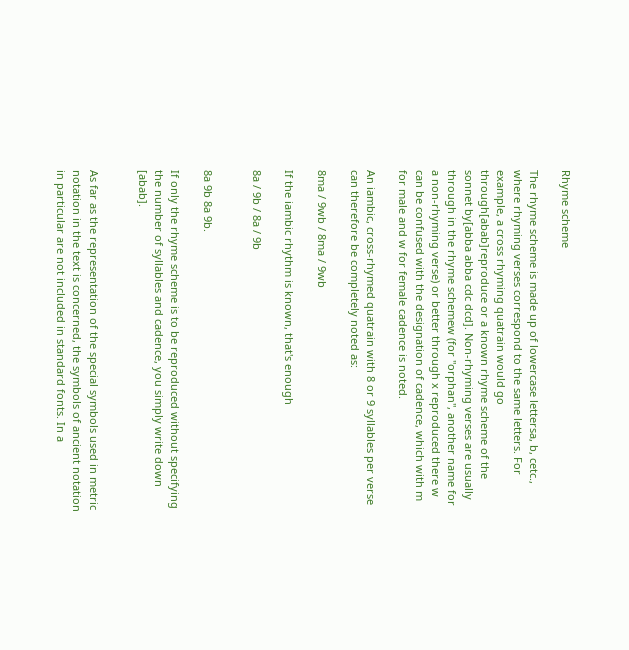Rhyme scheme

The rhyme scheme is made up of lowercase lettersa, b, cetc., where rhyming verses correspond to the same letters. For example, a cross rhyming quatrain would go through[abab]reproduce or a known rhyme scheme of the sonnet by[abba abba cdc dcd]. Non-rhyming verses are usually through in the rhyme schemew (for "orphan", another name for a non-rhyming verse) or better through x reproduced there w can be confused with the designation of cadence, which with m for male and w for female cadence is noted.

An iambic, cross-rhymed quatrain with 8 or 9 syllables per verse can therefore be completely noted as:

8ma / 9wb / 8ma / 9wb

If the iambic rhythm is known, that's enough

8a / 9b / 8a / 9b


8a 9b 8a 9b.

If only the rhyme scheme is to be reproduced without specifying the number of syllables and cadence, you simply write down [abab].


As far as the representation of the special symbols used in metric notation in the text is concerned, the symbols of ancient notation in particular are not included in standard fonts. In a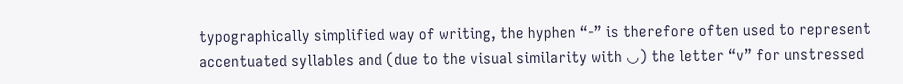typographically simplified way of writing, the hyphen “-” is therefore often used to represent accentuated syllables and (due to the visual similarity with ◡) the letter “v” for unstressed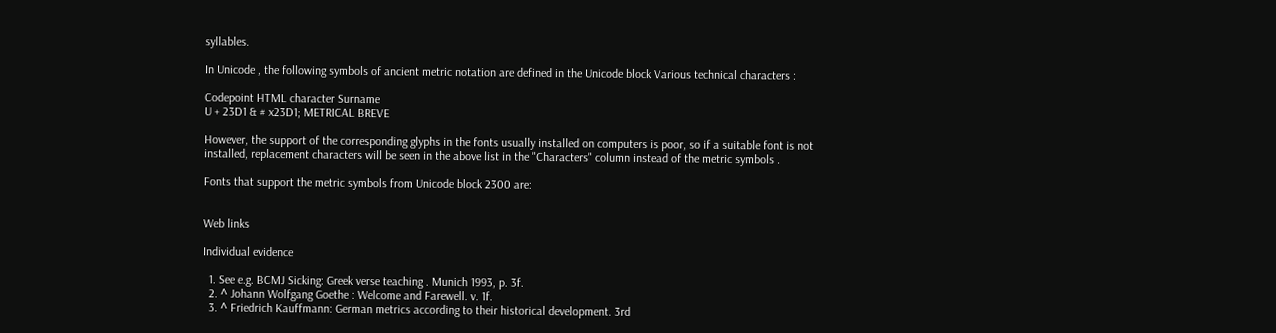syllables.

In Unicode , the following symbols of ancient metric notation are defined in the Unicode block Various technical characters :

Codepoint HTML character Surname
U + 23D1 & # x23D1; METRICAL BREVE

However, the support of the corresponding glyphs in the fonts usually installed on computers is poor, so if a suitable font is not installed, replacement characters will be seen in the above list in the "Characters" column instead of the metric symbols .

Fonts that support the metric symbols from Unicode block 2300 are:


Web links

Individual evidence

  1. See e.g. BCMJ Sicking: Greek verse teaching . Munich 1993, p. 3f.
  2. ^ Johann Wolfgang Goethe : Welcome and Farewell. v. 1f.
  3. ^ Friedrich Kauffmann: German metrics according to their historical development. 3rd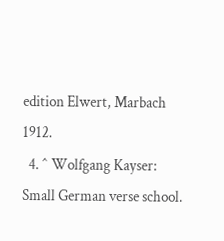edition Elwert, Marbach 1912.
  4. ^ Wolfgang Kayser: Small German verse school.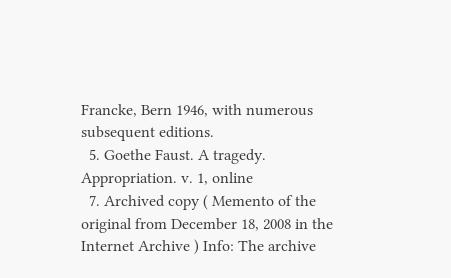Francke, Bern 1946, with numerous subsequent editions.
  5. Goethe Faust. A tragedy. Appropriation. v. 1, online
  7. Archived copy ( Memento of the original from December 18, 2008 in the Internet Archive ) Info: The archive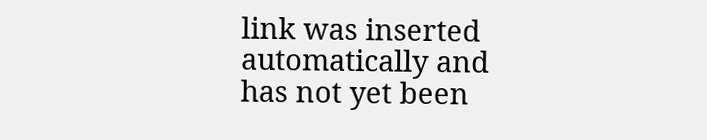link was inserted automatically and has not yet been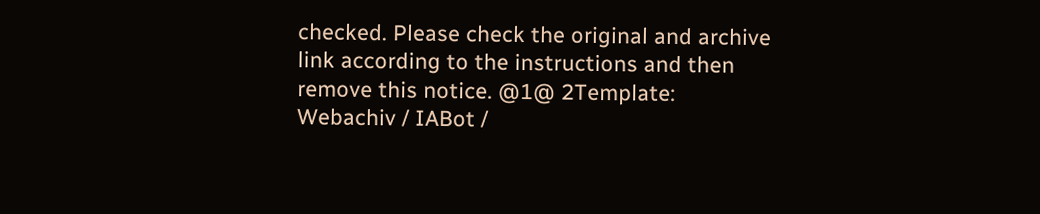checked. Please check the original and archive link according to the instructions and then remove this notice. @1@ 2Template: Webachiv / IABot /